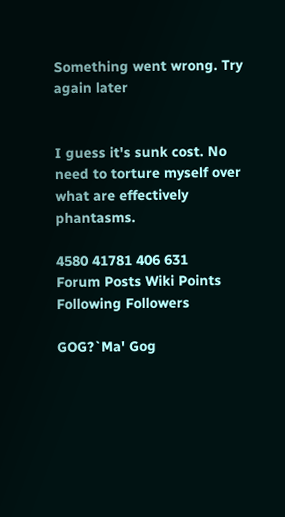Something went wrong. Try again later


I guess it's sunk cost. No need to torture myself over what are effectively phantasms.

4580 41781 406 631
Forum Posts Wiki Points Following Followers

GOG?`Ma' Gog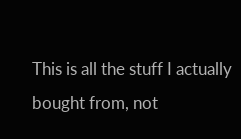This is all the stuff I actually bought from, not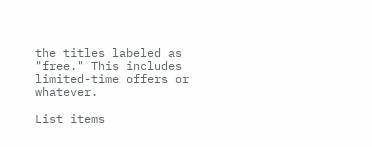the titles labeled as "free." This includes limited-time offers or whatever.

List items